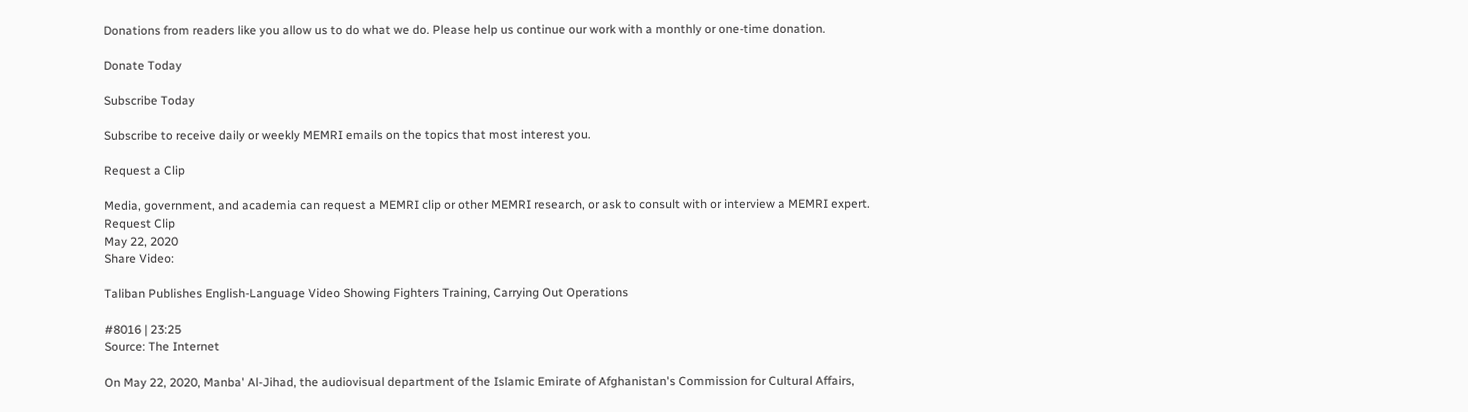Donations from readers like you allow us to do what we do. Please help us continue our work with a monthly or one-time donation.

Donate Today

Subscribe Today

Subscribe to receive daily or weekly MEMRI emails on the topics that most interest you.

Request a Clip

Media, government, and academia can request a MEMRI clip or other MEMRI research, or ask to consult with or interview a MEMRI expert.
Request Clip
May 22, 2020
Share Video:

Taliban Publishes English-Language Video Showing Fighters Training, Carrying Out Operations

#8016 | 23:25
Source: The Internet

On May 22, 2020, Manba' Al-Jihad, the audiovisual department of the Islamic Emirate of Afghanistan's Commission for Cultural Affairs,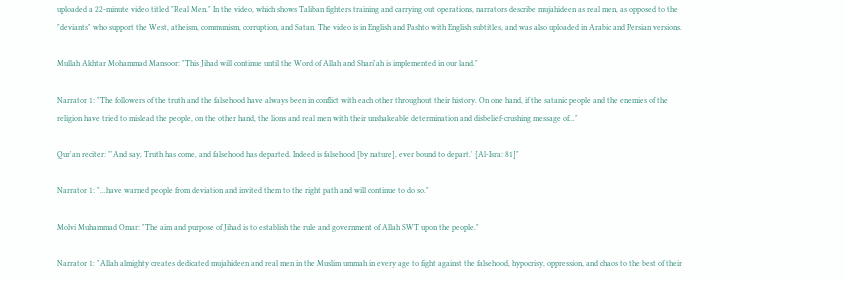uploaded a 22-minute video titled "Real Men." In the video, which shows Taliban fighters training and carrying out operations, narrators describe mujahideen as real men, as opposed to the "deviants" who support the West, atheism, communism, corruption, and Satan. The video is in English and Pashto with English subtitles, and was also uploaded in Arabic and Persian versions.

Mullah Akhtar Mohammad Mansoor: "This Jihad will continue until the Word of Allah and Shari'ah is implemented in our land."

Narrator 1: "The followers of the truth and the falsehood have always been in conflict with each other throughout their history. On one hand, if the satanic people and the enemies of the religion have tried to mislead the people, on the other hand, the lions and real men with their unshakeable determination and disbelief-crushing message of..."

Qur'an reciter: "'And say, Truth has come, and falsehood has departed. Indeed is falsehood [by nature], ever bound to depart.' [Al-Isra: 81]"

Narrator 1: "...have warned people from deviation and invited them to the right path and will continue to do so."

Molvi Muhammad Omar: "The aim and purpose of Jihad is to establish the rule and government of Allah SWT upon the people."

Narrator 1: "Allah almighty creates dedicated mujahideen and real men in the Muslim ummah in every age to fight against the falsehood, hypocrisy, oppression, and chaos to the best of their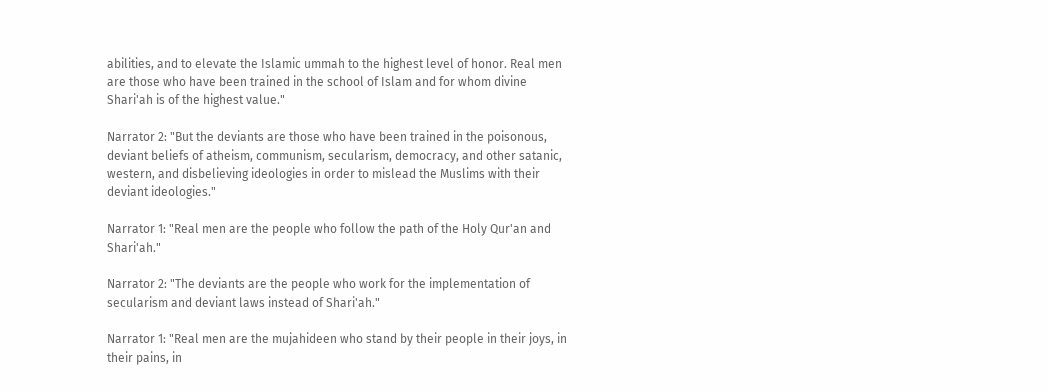abilities, and to elevate the Islamic ummah to the highest level of honor. Real men are those who have been trained in the school of Islam and for whom divine Shari'ah is of the highest value."

Narrator 2: "But the deviants are those who have been trained in the poisonous, deviant beliefs of atheism, communism, secularism, democracy, and other satanic, western, and disbelieving ideologies in order to mislead the Muslims with their deviant ideologies."

Narrator 1: "Real men are the people who follow the path of the Holy Qur'an and Shari'ah."

Narrator 2: "The deviants are the people who work for the implementation of secularism and deviant laws instead of Shari'ah."

Narrator 1: "Real men are the mujahideen who stand by their people in their joys, in their pains, in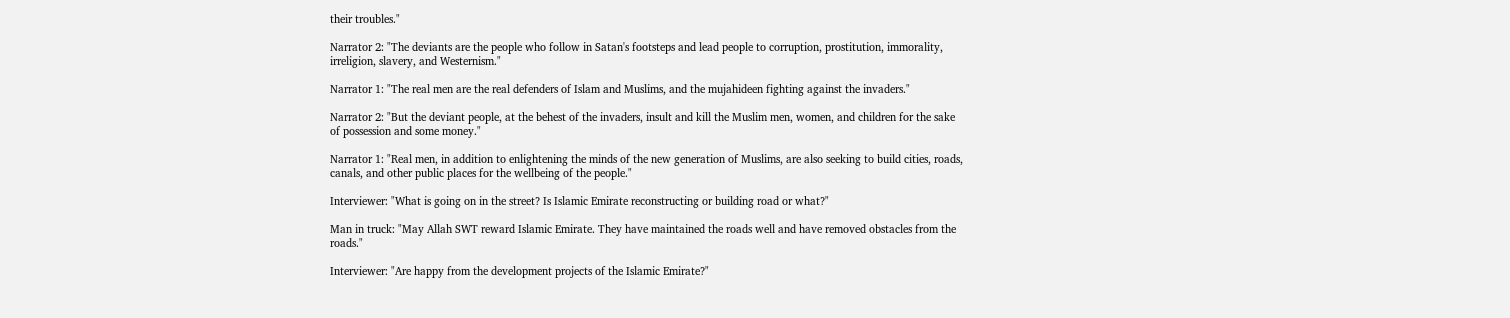their troubles."

Narrator 2: "The deviants are the people who follow in Satan's footsteps and lead people to corruption, prostitution, immorality, irreligion, slavery, and Westernism."

Narrator 1: "The real men are the real defenders of Islam and Muslims, and the mujahideen fighting against the invaders."

Narrator 2: "But the deviant people, at the behest of the invaders, insult and kill the Muslim men, women, and children for the sake of possession and some money."

Narrator 1: "Real men, in addition to enlightening the minds of the new generation of Muslims, are also seeking to build cities, roads, canals, and other public places for the wellbeing of the people."

Interviewer: "What is going on in the street? Is Islamic Emirate reconstructing or building road or what?"

Man in truck: "May Allah SWT reward Islamic Emirate. They have maintained the roads well and have removed obstacles from the roads."

Interviewer: "Are happy from the development projects of the Islamic Emirate?"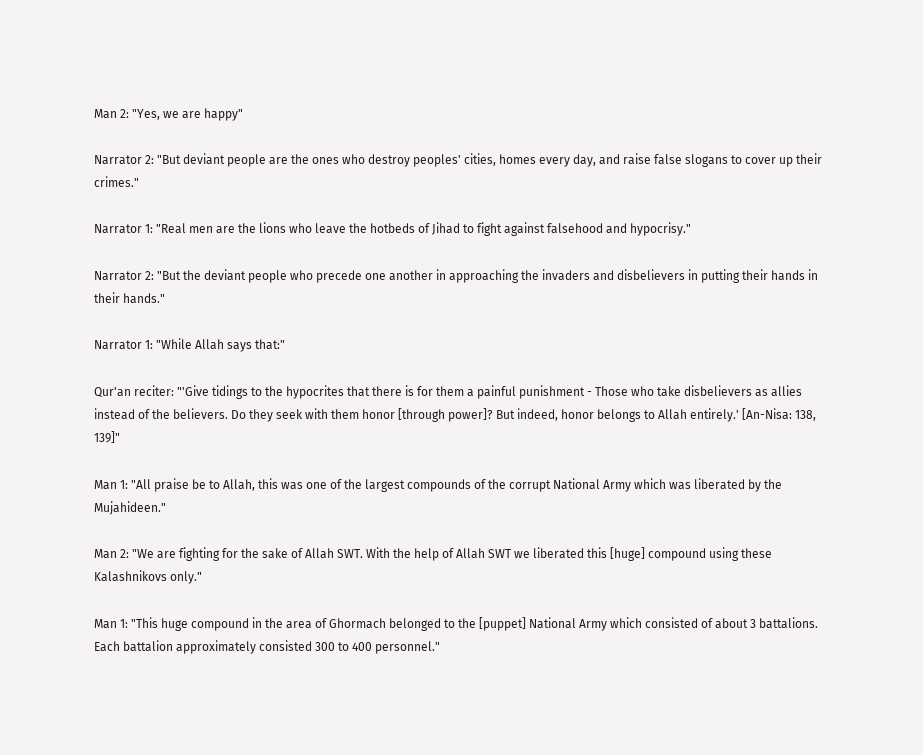Man 2: "Yes, we are happy"

Narrator 2: "But deviant people are the ones who destroy peoples' cities, homes every day, and raise false slogans to cover up their crimes."

Narrator 1: "Real men are the lions who leave the hotbeds of Jihad to fight against falsehood and hypocrisy."

Narrator 2: "But the deviant people who precede one another in approaching the invaders and disbelievers in putting their hands in their hands."

Narrator 1: "While Allah says that:"

Qur'an reciter: "'Give tidings to the hypocrites that there is for them a painful punishment - Those who take disbelievers as allies instead of the believers. Do they seek with them honor [through power]? But indeed, honor belongs to Allah entirely.' [An-Nisa: 138, 139]"

Man 1: "All praise be to Allah, this was one of the largest compounds of the corrupt National Army which was liberated by the Mujahideen."

Man 2: "We are fighting for the sake of Allah SWT. With the help of Allah SWT we liberated this [huge] compound using these Kalashnikovs only."

Man 1: "This huge compound in the area of Ghormach belonged to the [puppet] National Army which consisted of about 3 battalions. Each battalion approximately consisted 300 to 400 personnel."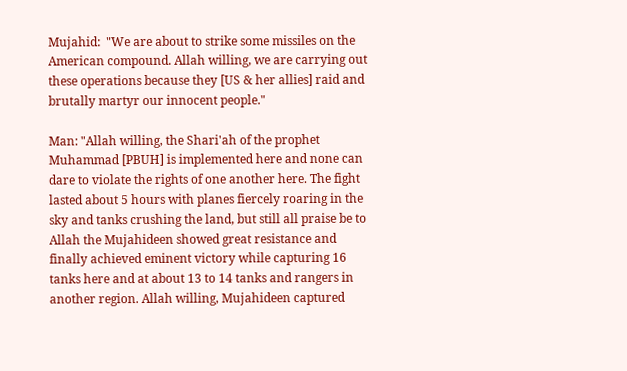Mujahid:  "We are about to strike some missiles on the American compound. Allah willing, we are carrying out these operations because they [US & her allies] raid and brutally martyr our innocent people."

Man: "Allah willing, the Shari'ah of the prophet Muhammad [PBUH] is implemented here and none can dare to violate the rights of one another here. The fight lasted about 5 hours with planes fiercely roaring in the sky and tanks crushing the land, but still all praise be to Allah the Mujahideen showed great resistance and finally achieved eminent victory while capturing 16 tanks here and at about 13 to 14 tanks and rangers in another region. Allah willing, Mujahideen captured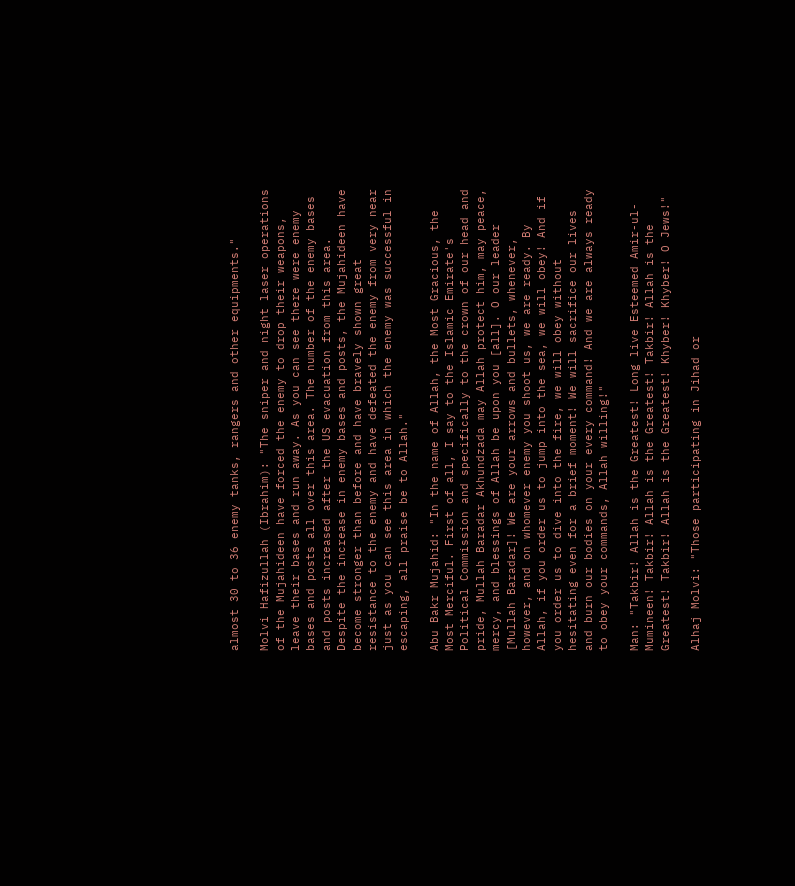almost 30 to 36 enemy tanks, rangers and other equipments."

Molvi Hafizullah (Ibrahim): "The sniper and night laser operations of the Mujahideen have forced the enemy to drop their weapons, leave their bases and run away. As you can see there were enemy bases and posts all over this area. The number of the enemy bases and posts increased after the US evacuation from this area. Despite the increase in enemy bases and posts, the Mujahideen have become stronger than before and have bravely shown great resistance to the enemy and have defeated the enemy from very near just as you can see this area in which the enemy was successful in escaping, all praise be to Allah."

Abu Bakr Mujahid: "In the name of Allah, the Most Gracious, the Most Merciful. First of all, I say to the Islamic Emirate's Political Commission and specifically to the crown of our head and pride, Mullah Baradar Akhundzada may Allah protect him, may peace, mercy, and blessings of Allah be upon you [all]. O our leader [Mullah Baradar]! We are your arrows and bullets, whenever, however, and on whomever enemy you shoot us, we are ready. By Allah, if you order us to jump into the sea, we will obey! And if you order us to dive into the fire, we will obey without hesitating even for a brief moment! We will sacrifice our lives and burn our bodies on your every command! And we are always ready to obey your commands, Allah willing!"

Man: "Takbir! Allah is the Greatest! Long live Esteemed Amir-ul-Mumineen! Takbir! Allah is the Greatest! Takbir! Allah is the Greatest! Takbir! Allah is the Greatest! Khyber! Khyber! O Jews!"

Alhaj Molvi: "Those participating in Jihad or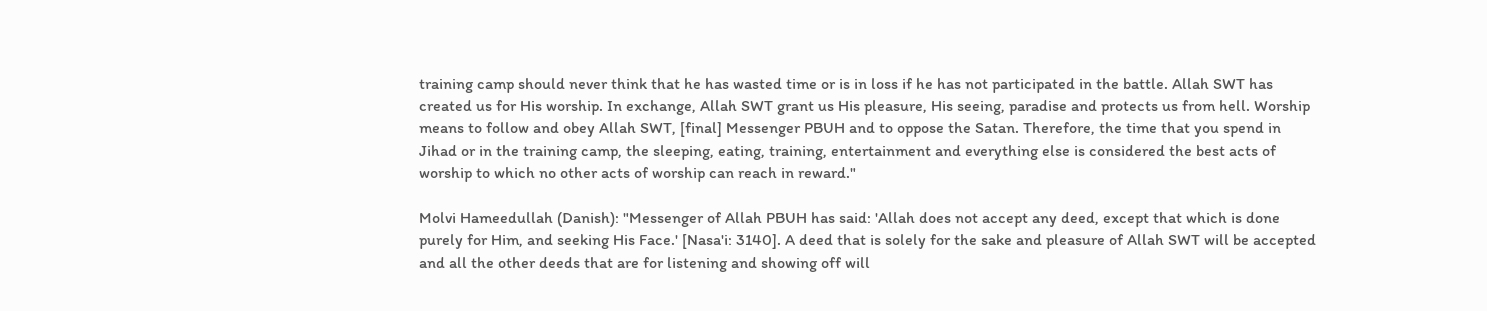training camp should never think that he has wasted time or is in loss if he has not participated in the battle. Allah SWT has created us for His worship. In exchange, Allah SWT grant us His pleasure, His seeing, paradise and protects us from hell. Worship means to follow and obey Allah SWT, [final] Messenger PBUH and to oppose the Satan. Therefore, the time that you spend in Jihad or in the training camp, the sleeping, eating, training, entertainment and everything else is considered the best acts of worship to which no other acts of worship can reach in reward."

Molvi Hameedullah (Danish): "Messenger of Allah PBUH has said: 'Allah does not accept any deed, except that which is done purely for Him, and seeking His Face.' [Nasa'i: 3140]. A deed that is solely for the sake and pleasure of Allah SWT will be accepted and all the other deeds that are for listening and showing off will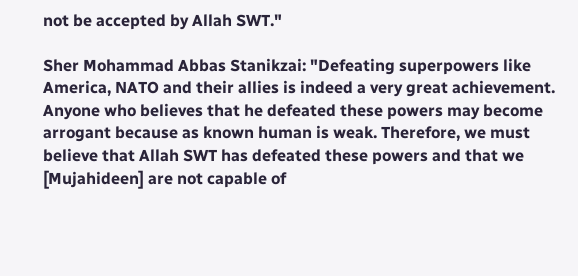not be accepted by Allah SWT."

Sher Mohammad Abbas Stanikzai: "Defeating superpowers like America, NATO and their allies is indeed a very great achievement. Anyone who believes that he defeated these powers may become arrogant because as known human is weak. Therefore, we must believe that Allah SWT has defeated these powers and that we [Mujahideen] are not capable of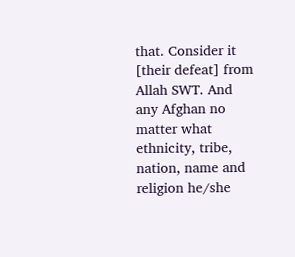that. Consider it [their defeat] from Allah SWT. And any Afghan no matter what ethnicity, tribe, nation, name and religion he/she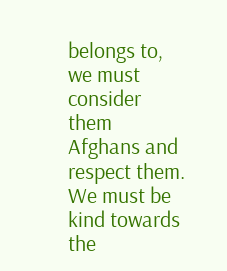belongs to, we must consider them Afghans and respect them. We must be kind towards the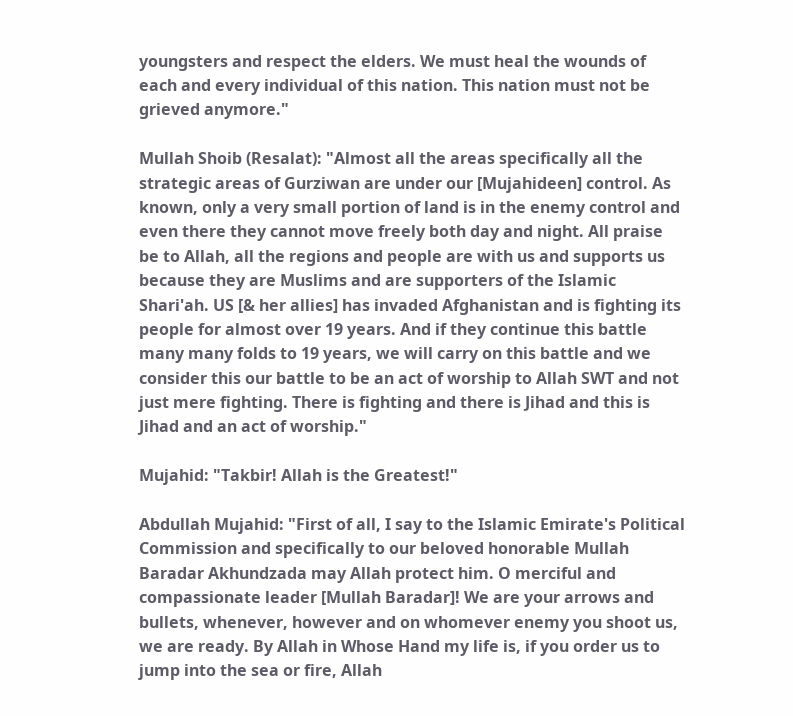youngsters and respect the elders. We must heal the wounds of each and every individual of this nation. This nation must not be grieved anymore."

Mullah Shoib (Resalat): "Almost all the areas specifically all the strategic areas of Gurziwan are under our [Mujahideen] control. As known, only a very small portion of land is in the enemy control and even there they cannot move freely both day and night. All praise be to Allah, all the regions and people are with us and supports us because they are Muslims and are supporters of the Islamic Shari'ah. US [& her allies] has invaded Afghanistan and is fighting its people for almost over 19 years. And if they continue this battle many many folds to 19 years, we will carry on this battle and we consider this our battle to be an act of worship to Allah SWT and not just mere fighting. There is fighting and there is Jihad and this is Jihad and an act of worship."

Mujahid: "Takbir! Allah is the Greatest!"

Abdullah Mujahid: "First of all, I say to the Islamic Emirate's Political Commission and specifically to our beloved honorable Mullah Baradar Akhundzada may Allah protect him. O merciful and compassionate leader [Mullah Baradar]! We are your arrows and bullets, whenever, however and on whomever enemy you shoot us, we are ready. By Allah in Whose Hand my life is, if you order us to jump into the sea or fire, Allah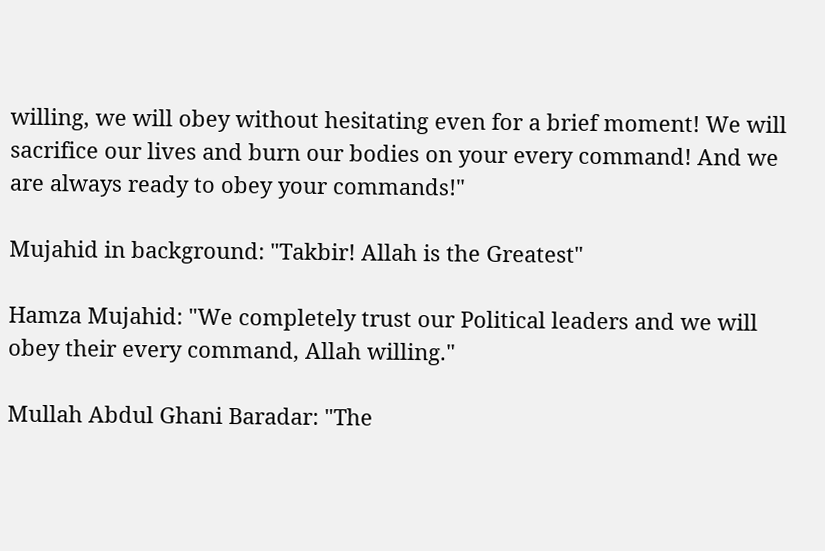willing, we will obey without hesitating even for a brief moment! We will sacrifice our lives and burn our bodies on your every command! And we are always ready to obey your commands!"

Mujahid in background: "Takbir! Allah is the Greatest"

Hamza Mujahid: "We completely trust our Political leaders and we will obey their every command, Allah willing."

Mullah Abdul Ghani Baradar: "The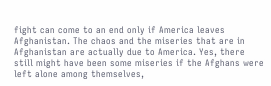fight can come to an end only if America leaves Afghanistan. The chaos and the miseries that are in Afghanistan are actually due to America. Yes, there still might have been some miseries if the Afghans were left alone among themselves,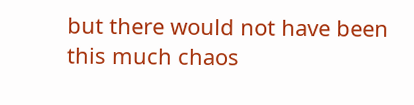but there would not have been this much chaos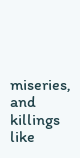miseries, and killings like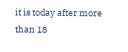it is today after more than 18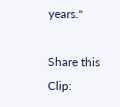years."

Share this Clip: